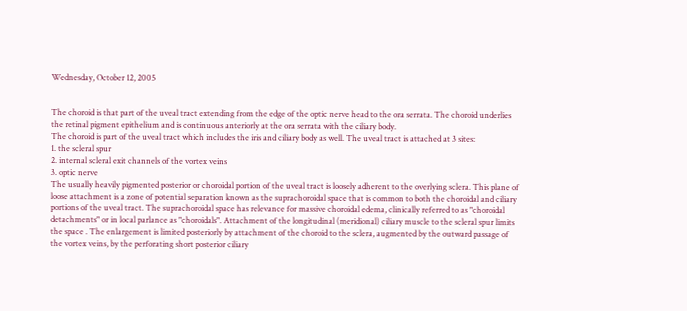Wednesday, October 12, 2005


The choroid is that part of the uveal tract extending from the edge of the optic nerve head to the ora serrata. The choroid underlies the retinal pigment epithelium and is continuous anteriorly at the ora serrata with the ciliary body.
The choroid is part of the uveal tract which includes the iris and ciliary body as well. The uveal tract is attached at 3 sites:
1. the scleral spur
2. internal scleral exit channels of the vortex veins
3. optic nerve
The usually heavily pigmented posterior or choroidal portion of the uveal tract is loosely adherent to the overlying sclera. This plane of loose attachment is a zone of potential separation known as the suprachoroidal space that is common to both the choroidal and ciliary portions of the uveal tract. The suprachoroidal space has relevance for massive choroidal edema, clinically referred to as "choroidal detachments" or in local parlance as "choroidals". Attachment of the longitudinal (meridional) ciliary muscle to the scleral spur limits the space . The enlargement is limited posteriorly by attachment of the choroid to the sclera, augmented by the outward passage of the vortex veins, by the perforating short posterior ciliary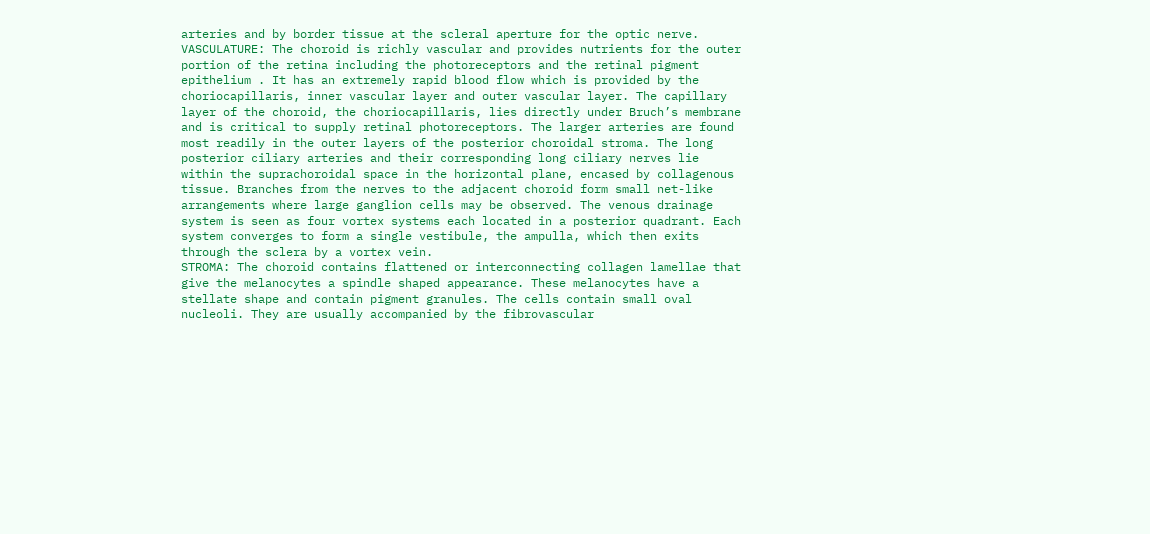arteries and by border tissue at the scleral aperture for the optic nerve.
VASCULATURE: The choroid is richly vascular and provides nutrients for the outer portion of the retina including the photoreceptors and the retinal pigment epithelium . It has an extremely rapid blood flow which is provided by the choriocapillaris, inner vascular layer and outer vascular layer. The capillary layer of the choroid, the choriocapillaris, lies directly under Bruch’s membrane and is critical to supply retinal photoreceptors. The larger arteries are found most readily in the outer layers of the posterior choroidal stroma. The long posterior ciliary arteries and their corresponding long ciliary nerves lie within the suprachoroidal space in the horizontal plane, encased by collagenous tissue. Branches from the nerves to the adjacent choroid form small net-like arrangements where large ganglion cells may be observed. The venous drainage system is seen as four vortex systems each located in a posterior quadrant. Each system converges to form a single vestibule, the ampulla, which then exits through the sclera by a vortex vein.
STROMA: The choroid contains flattened or interconnecting collagen lamellae that give the melanocytes a spindle shaped appearance. These melanocytes have a stellate shape and contain pigment granules. The cells contain small oval nucleoli. They are usually accompanied by the fibrovascular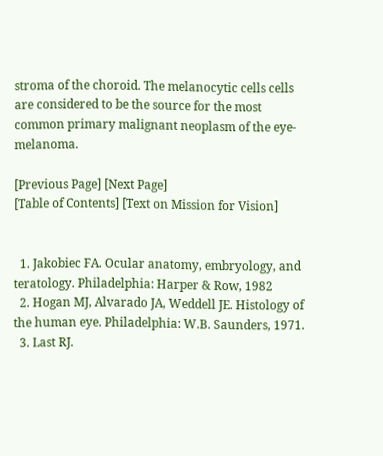stroma of the choroid. The melanocytic cells cells are considered to be the source for the most common primary malignant neoplasm of the eye- melanoma.

[Previous Page] [Next Page]
[Table of Contents] [Text on Mission for Vision]


  1. Jakobiec FA. Ocular anatomy, embryology, and teratology. Philadelphia: Harper & Row, 1982
  2. Hogan MJ, Alvarado JA, Weddell JE. Histology of the human eye. Philadelphia: W.B. Saunders, 1971.
  3. Last RJ.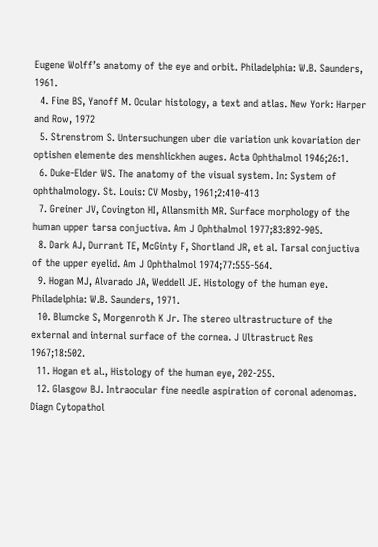Eugene Wolff’s anatomy of the eye and orbit. Philadelphia: W.B. Saunders, 1961.
  4. Fine BS, Yanoff M. Ocular histology, a text and atlas. New York: Harper and Row, 1972
  5. Strenstrom S. Untersuchungen uber die variation unk kovariation der optishen elemente des menshlickhen auges. Acta Ophthalmol 1946;26:1.
  6. Duke-Elder WS. The anatomy of the visual system. In: System of ophthalmology. St. Louis: CV Mosby, 1961;2:410-413
  7. Greiner JV, Covington HI, Allansmith MR. Surface morphology of the human upper tarsa conjuctiva. Am J Ophthalmol 1977;83:892-905.
  8. Dark AJ, Durrant TE, McGinty F, Shortland JR, et al. Tarsal conjuctiva of the upper eyelid. Am J Ophthalmol 1974;77:555-564.
  9. Hogan MJ, Alvarado JA, Weddell JE. Histology of the human eye. Philadelphia: W.B. Saunders, 1971.
  10. Blumcke S, Morgenroth K Jr. The stereo ultrastructure of the external and internal surface of the cornea. J Ultrastruct Res 1967;18:502.
  11. Hogan et al., Histology of the human eye, 202-255.
  12. Glasgow BJ. Intraocular fine needle aspiration of coronal adenomas. Diagn Cytopathol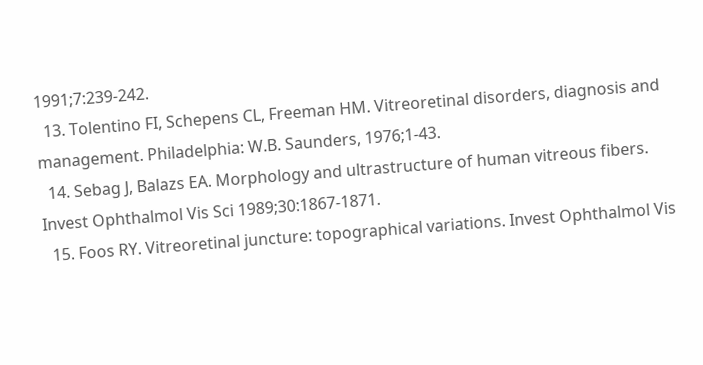1991;7:239-242.
  13. Tolentino FI, Schepens CL, Freeman HM. Vitreoretinal disorders, diagnosis and management. Philadelphia: W.B. Saunders, 1976;1-43.
  14. Sebag J, Balazs EA. Morphology and ultrastructure of human vitreous fibers. Invest Ophthalmol Vis Sci 1989;30:1867-1871.
  15. Foos RY. Vitreoretinal juncture: topographical variations. Invest Ophthalmol Vis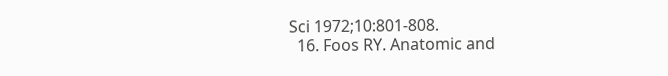Sci 1972;10:801-808.
  16. Foos RY. Anatomic and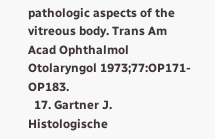pathologic aspects of the vitreous body. Trans Am Acad Ophthalmol Otolaryngol 1973;77:OP171-OP183.
  17. Gartner J. Histologische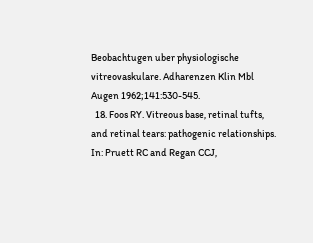Beobachtugen uber physiologische vitreovaskulare. Adharenzen Klin Mbl Augen 1962;141:530-545.
  18. Foos RY. Vitreous base, retinal tufts, and retinal tears: pathogenic relationships. In: Pruett RC and Regan CCJ,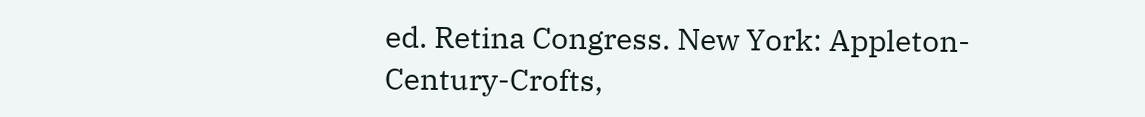ed. Retina Congress. New York: Appleton-Century-Crofts,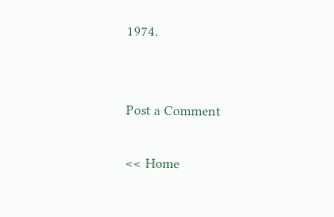1974.


Post a Comment

<< Home